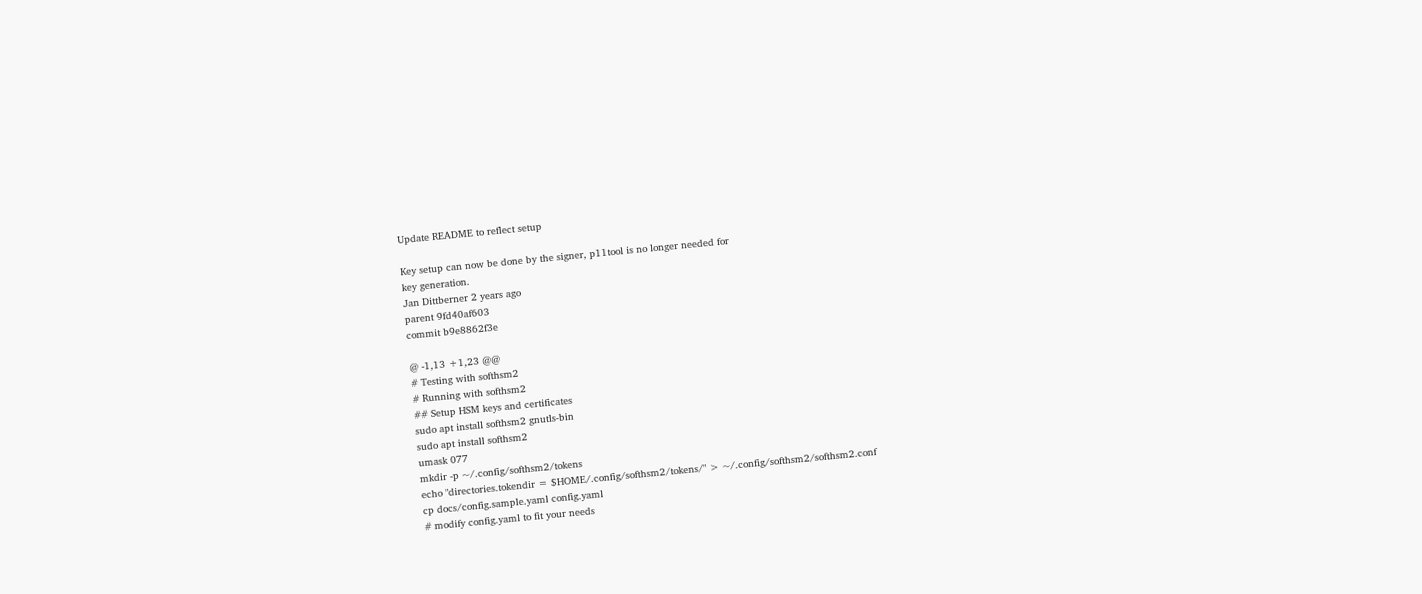Update README to reflect setup

Key setup can now be done by the signer, p11tool is no longer needed for
key generation.
Jan Dittberner 2 years ago
parent 9fd40af603
commit b9e8862f3e

@ -1,13 +1,23 @@
# Testing with softhsm2
# Running with softhsm2
## Setup HSM keys and certificates
sudo apt install softhsm2 gnutls-bin
sudo apt install softhsm2
umask 077
mkdir -p ~/.config/softhsm2/tokens
echo "directories.tokendir = $HOME/.config/softhsm2/tokens/" > ~/.config/softhsm2/softhsm2.conf
cp docs/config.sample.yaml config.yaml
# modify config.yaml to fit your needs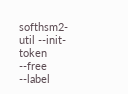softhsm2-util --init-token --free --label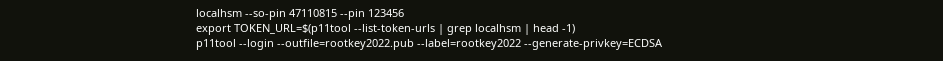localhsm --so-pin 47110815 --pin 123456
export TOKEN_URL=$(p11tool --list-token-urls | grep localhsm | head -1)
p11tool --login --outfile=rootkey2022.pub --label=rootkey2022 --generate-privkey=ECDSA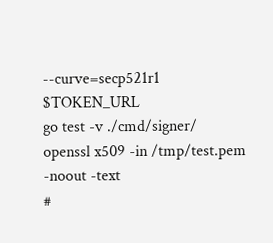--curve=secp521r1 $TOKEN_URL
go test -v ./cmd/signer/
openssl x509 -in /tmp/test.pem -noout -text
#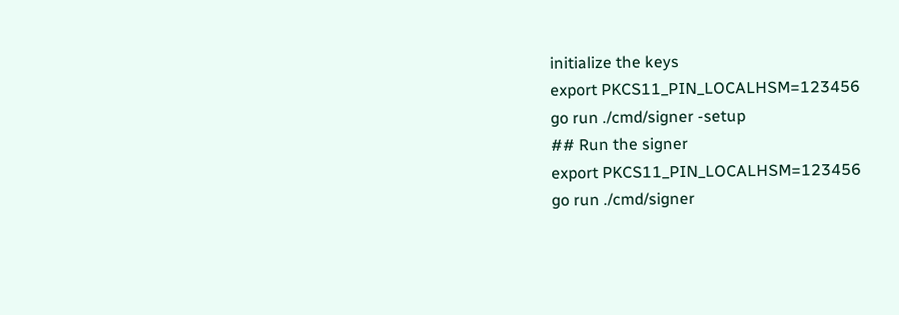initialize the keys
export PKCS11_PIN_LOCALHSM=123456
go run ./cmd/signer -setup
## Run the signer
export PKCS11_PIN_LOCALHSM=123456
go run ./cmd/signer